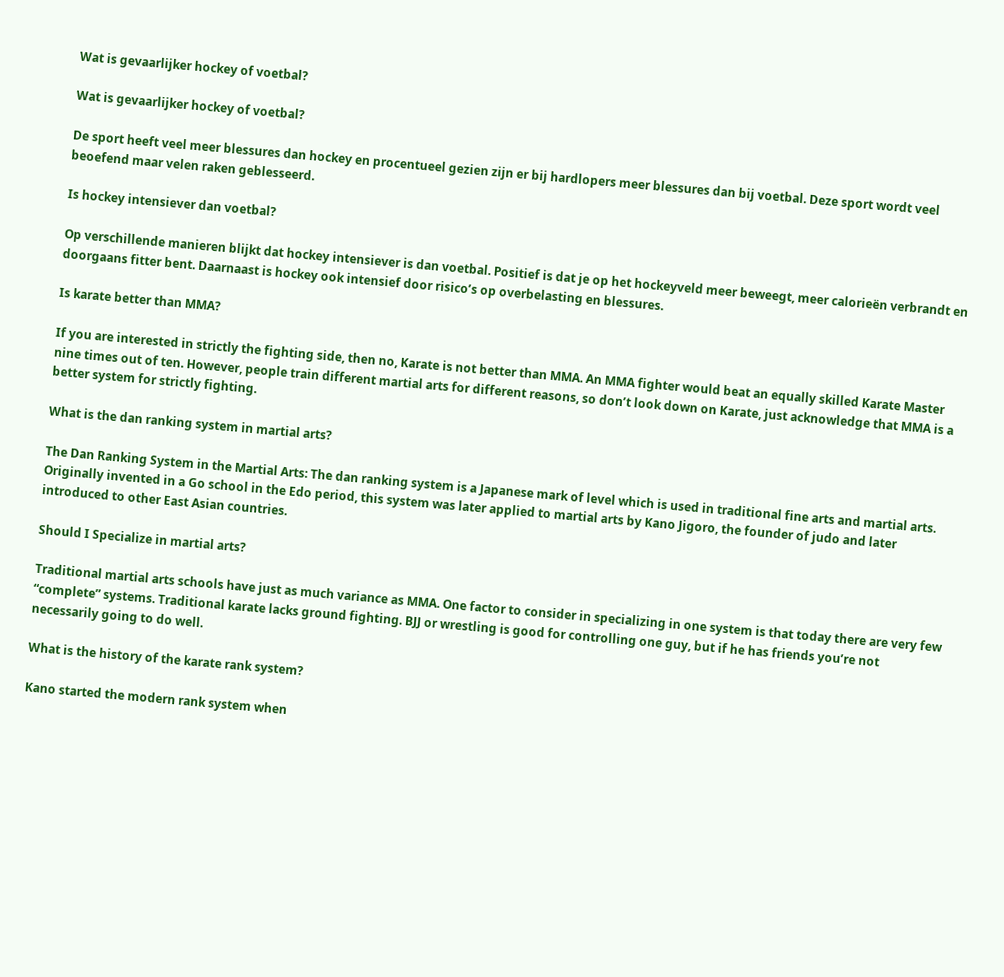Wat is gevaarlijker hockey of voetbal?

Wat is gevaarlijker hockey of voetbal?

De sport heeft veel meer blessures dan hockey en procentueel gezien zijn er bij hardlopers meer blessures dan bij voetbal. Deze sport wordt veel beoefend maar velen raken geblesseerd.

Is hockey intensiever dan voetbal?

Op verschillende manieren blijkt dat hockey intensiever is dan voetbal. Positief is dat je op het hockeyveld meer beweegt, meer calorieën verbrandt en doorgaans fitter bent. Daarnaast is hockey ook intensief door risico’s op overbelasting en blessures.

Is karate better than MMA?

If you are interested in strictly the fighting side, then no, Karate is not better than MMA. An MMA fighter would beat an equally skilled Karate Master nine times out of ten. However, people train different martial arts for different reasons, so don’t look down on Karate, just acknowledge that MMA is a better system for strictly fighting.

What is the dan ranking system in martial arts?

The Dan Ranking System in the Martial Arts: The dan ranking system is a Japanese mark of level which is used in traditional fine arts and martial arts. Originally invented in a Go school in the Edo period, this system was later applied to martial arts by Kano Jigoro, the founder of judo and later introduced to other East Asian countries.

Should I Specialize in martial arts?

Traditional martial arts schools have just as much variance as MMA. One factor to consider in specializing in one system is that today there are very few “complete” systems. Traditional karate lacks ground fighting. BJJ or wrestling is good for controlling one guy, but if he has friends you’re not necessarily going to do well.

What is the history of the karate rank system?

Kano started the modern rank system when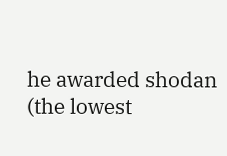he awarded shodan (the lowest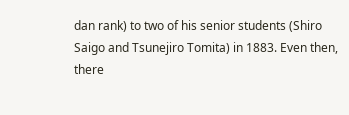dan rank) to two of his senior students (Shiro Saigo and Tsunejiro Tomita) in 1883. Even then, there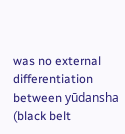was no external differentiation between yūdansha (black belt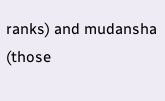ranks) and mudansha (those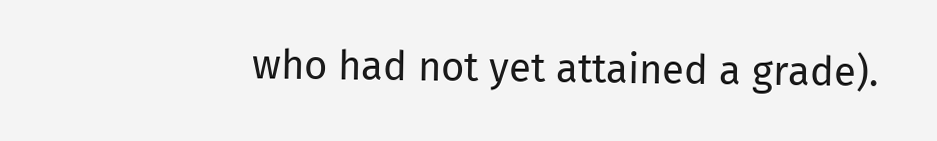who had not yet attained a grade).